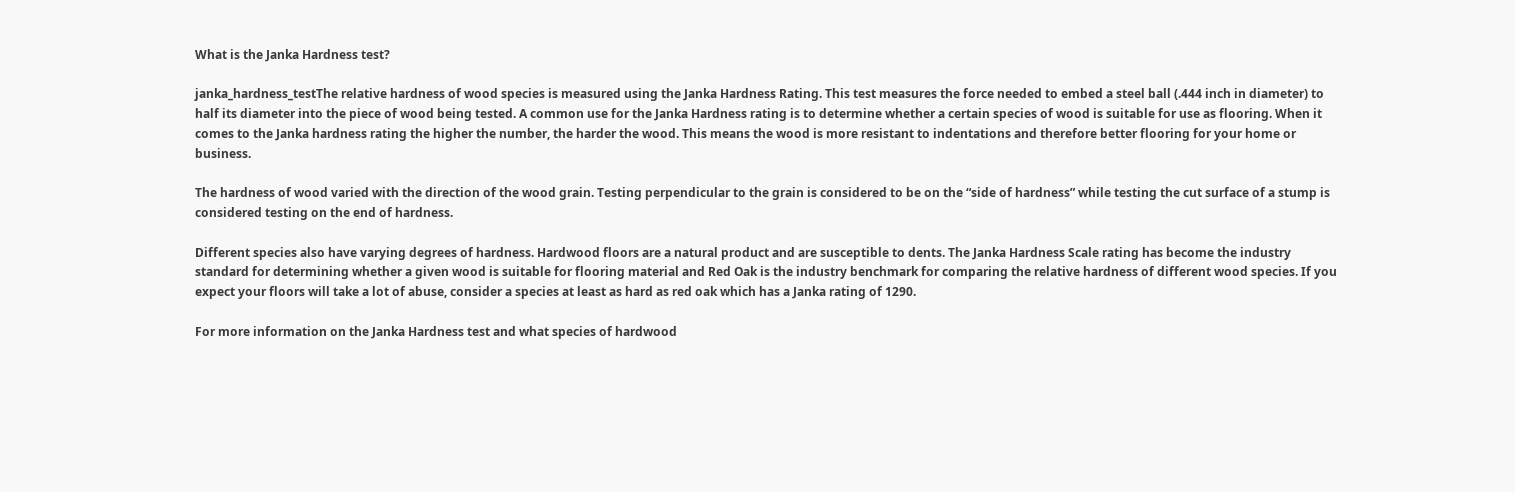What is the Janka Hardness test?

janka_hardness_testThe relative hardness of wood species is measured using the Janka Hardness Rating. This test measures the force needed to embed a steel ball (.444 inch in diameter) to half its diameter into the piece of wood being tested. A common use for the Janka Hardness rating is to determine whether a certain species of wood is suitable for use as flooring. When it comes to the Janka hardness rating the higher the number, the harder the wood. This means the wood is more resistant to indentations and therefore better flooring for your home or business.

The hardness of wood varied with the direction of the wood grain. Testing perpendicular to the grain is considered to be on the “side of hardness” while testing the cut surface of a stump is considered testing on the end of hardness.

Different species also have varying degrees of hardness. Hardwood floors are a natural product and are susceptible to dents. The Janka Hardness Scale rating has become the industry standard for determining whether a given wood is suitable for flooring material and Red Oak is the industry benchmark for comparing the relative hardness of different wood species. If you expect your floors will take a lot of abuse, consider a species at least as hard as red oak which has a Janka rating of 1290.

For more information on the Janka Hardness test and what species of hardwood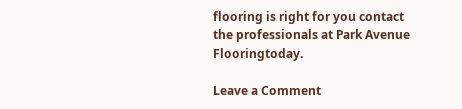flooring is right for you contact the professionals at Park Avenue Flooringtoday.

Leave a Comment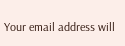Your email address will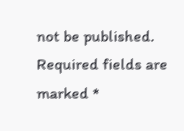not be published. Required fields are marked *